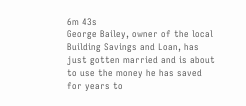6m 43s
George Bailey, owner of the local Building Savings and Loan, has just gotten married and is about to use the money he has saved for years to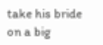take his bride on a big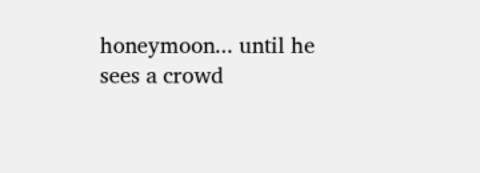honeymoon... until he sees a crowd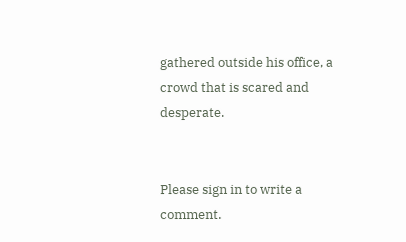gathered outside his office, a crowd that is scared and desperate.


Please sign in to write a comment.